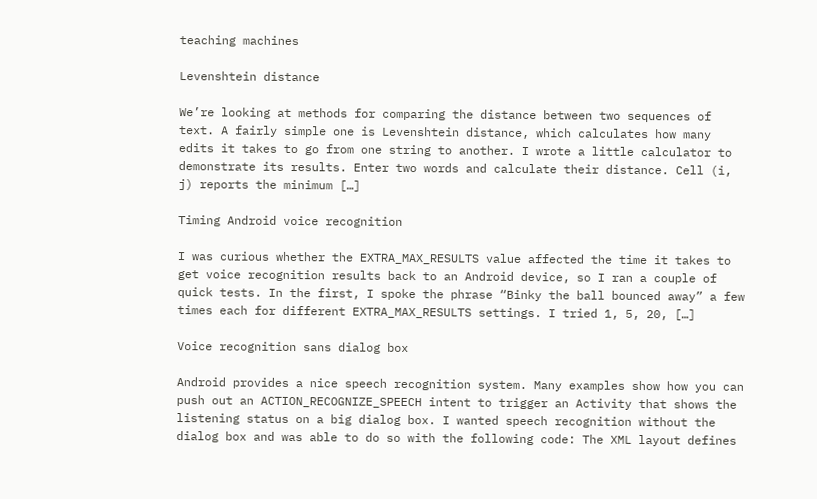teaching machines

Levenshtein distance

We’re looking at methods for comparing the distance between two sequences of text. A fairly simple one is Levenshtein distance, which calculates how many edits it takes to go from one string to another. I wrote a little calculator to demonstrate its results. Enter two words and calculate their distance. Cell (i, j) reports the minimum […]

Timing Android voice recognition

I was curious whether the EXTRA_MAX_RESULTS value affected the time it takes to get voice recognition results back to an Android device, so I ran a couple of quick tests. In the first, I spoke the phrase “Binky the ball bounced away” a few times each for different EXTRA_MAX_RESULTS settings. I tried 1, 5, 20, […]

Voice recognition sans dialog box

Android provides a nice speech recognition system. Many examples show how you can push out an ACTION_RECOGNIZE_SPEECH intent to trigger an Activity that shows the listening status on a big dialog box. I wanted speech recognition without the dialog box and was able to do so with the following code: The XML layout defines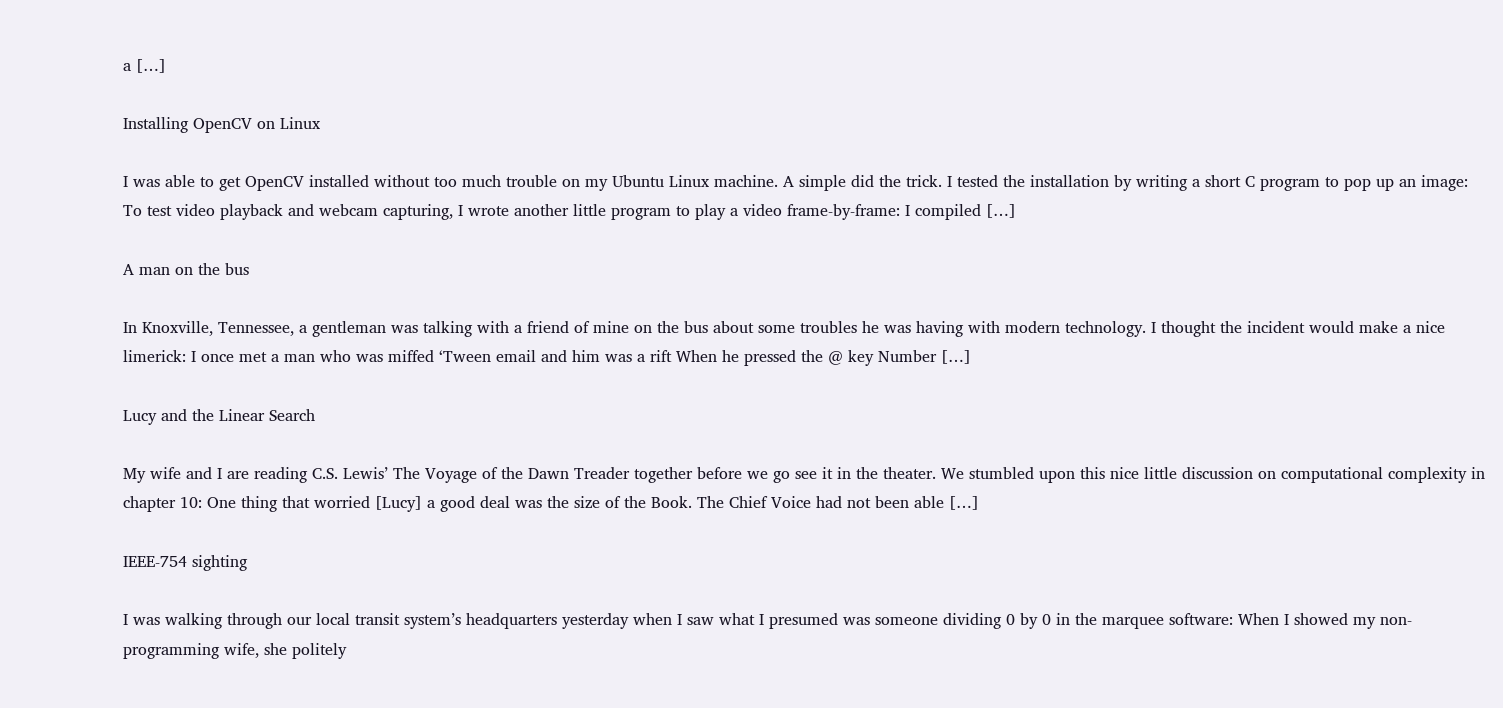a […]

Installing OpenCV on Linux

I was able to get OpenCV installed without too much trouble on my Ubuntu Linux machine. A simple did the trick. I tested the installation by writing a short C program to pop up an image: To test video playback and webcam capturing, I wrote another little program to play a video frame-by-frame: I compiled […]

A man on the bus

In Knoxville, Tennessee, a gentleman was talking with a friend of mine on the bus about some troubles he was having with modern technology. I thought the incident would make a nice limerick: I once met a man who was miffed ‘Tween email and him was a rift When he pressed the @ key Number […]

Lucy and the Linear Search

My wife and I are reading C.S. Lewis’ The Voyage of the Dawn Treader together before we go see it in the theater. We stumbled upon this nice little discussion on computational complexity in chapter 10: One thing that worried [Lucy] a good deal was the size of the Book. The Chief Voice had not been able […]

IEEE-754 sighting

I was walking through our local transit system’s headquarters yesterday when I saw what I presumed was someone dividing 0 by 0 in the marquee software: When I showed my non-programming wife, she politely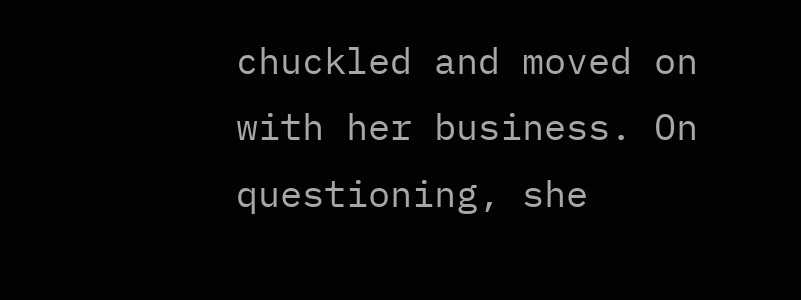chuckled and moved on with her business. On questioning, she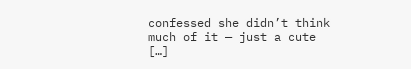confessed she didn’t think much of it — just a cute […]